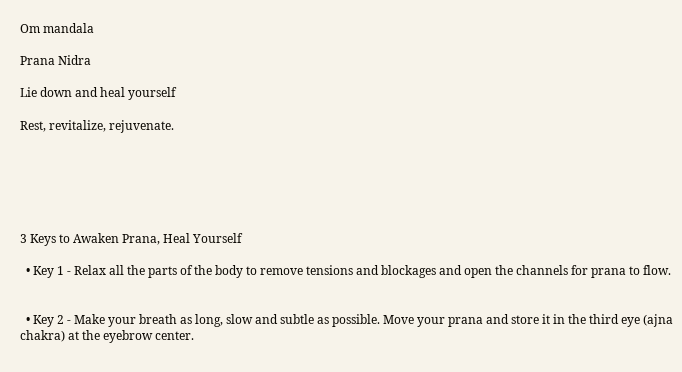Om mandala

Prana Nidra

Lie down and heal yourself

Rest, revitalize, rejuvenate.






3 Keys to Awaken Prana, Heal Yourself

  • Key 1 - Relax all the parts of the body to remove tensions and blockages and open the channels for prana to flow.


  • Key 2 - Make your breath as long, slow and subtle as possible. Move your prana and store it in the third eye (ajna chakra) at the eyebrow center.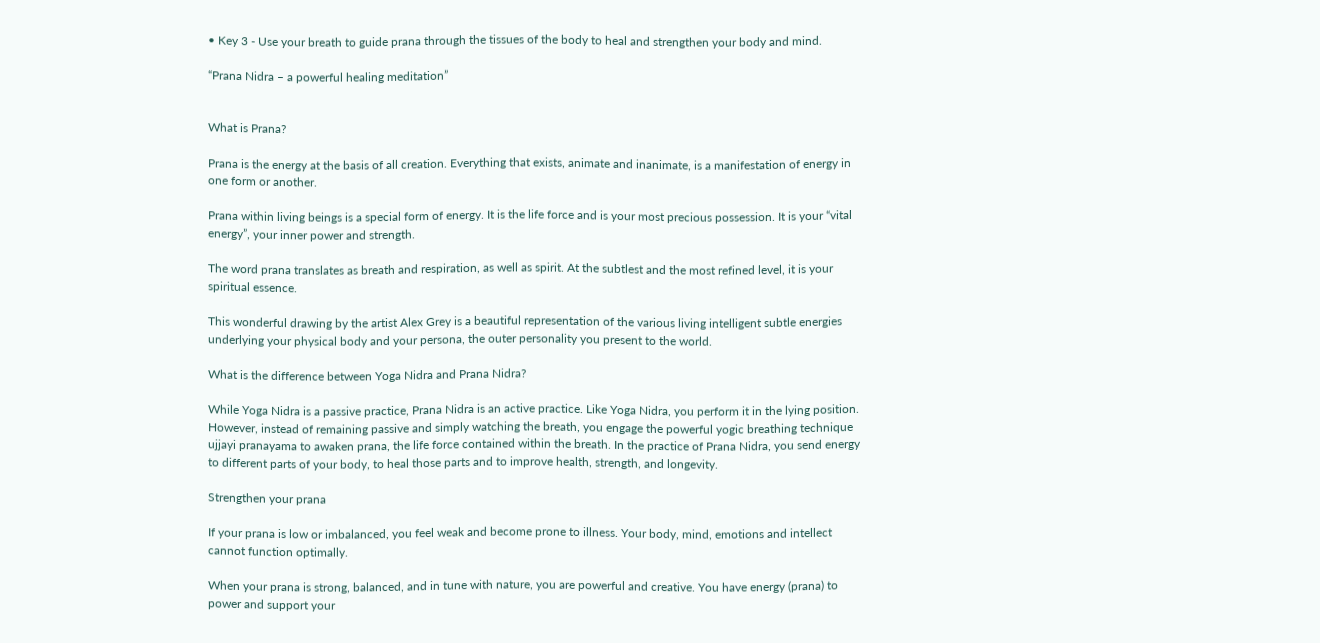• Key 3 - Use your breath to guide prana through the tissues of the body to heal and strengthen your body and mind.

“Prana Nidra – a powerful healing meditation”


What is Prana?

Prana is the energy at the basis of all creation. Everything that exists, animate and inanimate, is a manifestation of energy in one form or another.

Prana within living beings is a special form of energy. It is the life force and is your most precious possession. It is your “vital energy”, your inner power and strength.

The word prana translates as breath and respiration, as well as spirit. At the subtlest and the most refined level, it is your spiritual essence.

This wonderful drawing by the artist Alex Grey is a beautiful representation of the various living intelligent subtle energies underlying your physical body and your persona, the outer personality you present to the world.

What is the difference between Yoga Nidra and Prana Nidra?

While Yoga Nidra is a passive practice, Prana Nidra is an active practice. Like Yoga Nidra, you perform it in the lying position. However, instead of remaining passive and simply watching the breath, you engage the powerful yogic breathing technique ujjayi pranayama to awaken prana, the life force contained within the breath. In the practice of Prana Nidra, you send energy to different parts of your body, to heal those parts and to improve health, strength, and longevity.

Strengthen your prana

If your prana is low or imbalanced, you feel weak and become prone to illness. Your body, mind, emotions and intellect cannot function optimally.

When your prana is strong, balanced, and in tune with nature, you are powerful and creative. You have energy (prana) to power and support your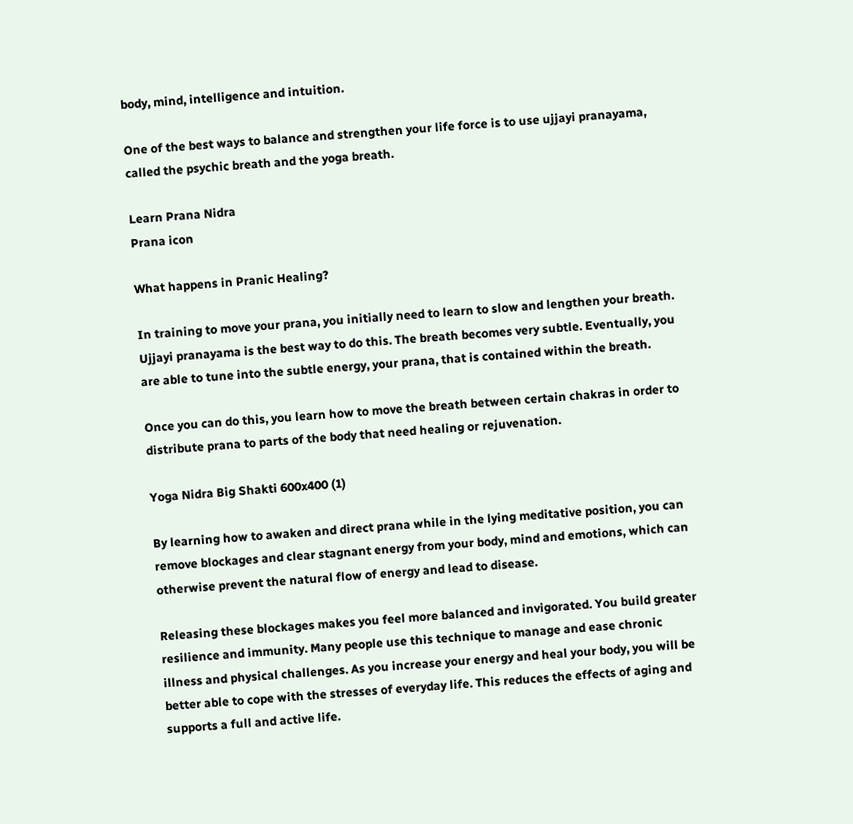body, mind, intelligence and intuition.

One of the best ways to balance and strengthen your life force is to use ujjayi pranayama, called the psychic breath and the yoga breath.

Learn Prana Nidra
Prana icon

What happens in Pranic Healing?

In training to move your prana, you initially need to learn to slow and lengthen your breath. Ujjayi pranayama is the best way to do this. The breath becomes very subtle. Eventually, you are able to tune into the subtle energy, your prana, that is contained within the breath.

Once you can do this, you learn how to move the breath between certain chakras in order to distribute prana to parts of the body that need healing or rejuvenation.

Yoga Nidra Big Shakti 600x400 (1)

By learning how to awaken and direct prana while in the lying meditative position, you can remove blockages and clear stagnant energy from your body, mind and emotions, which can otherwise prevent the natural flow of energy and lead to disease.

Releasing these blockages makes you feel more balanced and invigorated. You build greater resilience and immunity. Many people use this technique to manage and ease chronic illness and physical challenges. As you increase your energy and heal your body, you will be better able to cope with the stresses of everyday life. This reduces the effects of aging and supports a full and active life.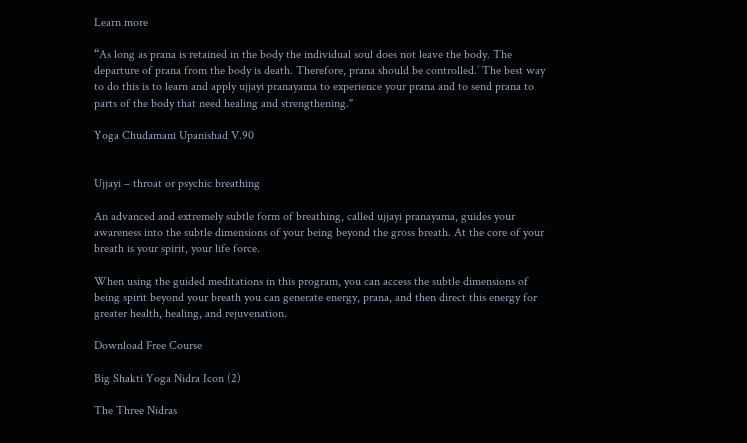Learn more

“As long as prana is retained in the body the individual soul does not leave the body. The departure of prana from the body is death. Therefore, prana should be controlled.’ The best way to do this is to learn and apply ujjayi pranayama to experience your prana and to send prana to parts of the body that need healing and strengthening."

Yoga Chudamani Upanishad V.90


Ujjayi – throat or psychic breathing

An advanced and extremely subtle form of breathing, called ujjayi pranayama, guides your awareness into the subtle dimensions of your being beyond the gross breath. At the core of your breath is your spirit, your life force.

When using the guided meditations in this program, you can access the subtle dimensions of being spirit beyond your breath you can generate energy, prana, and then direct this energy for greater health, healing, and rejuvenation.

Download Free Course

Big Shakti Yoga Nidra Icon (2)

The Three Nidras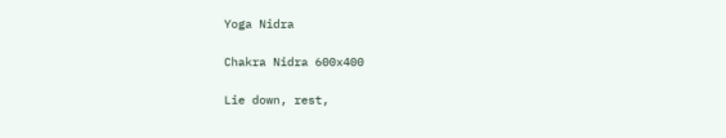Yoga Nidra

Chakra Nidra 600x400

Lie down, rest,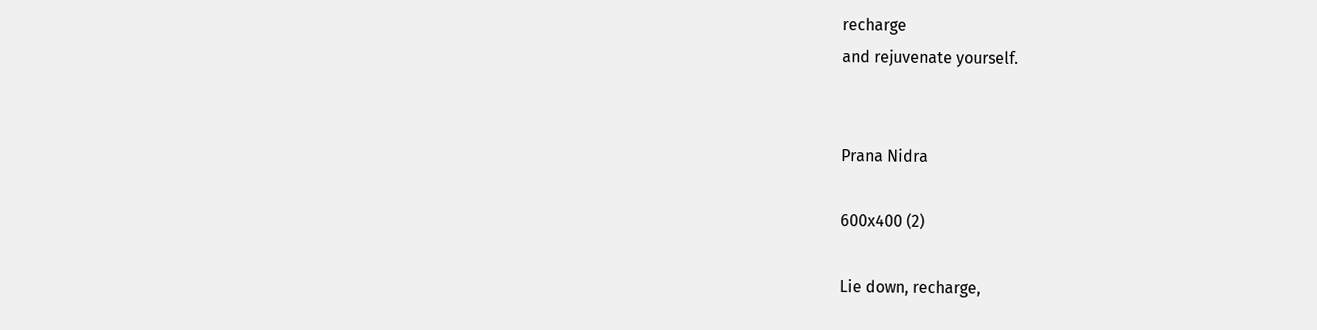recharge
and rejuvenate yourself.


Prana Nidra

600x400 (2)

Lie down, recharge,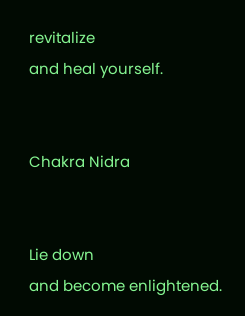revitalize
and heal yourself.


Chakra Nidra


Lie down
and become enlightened.